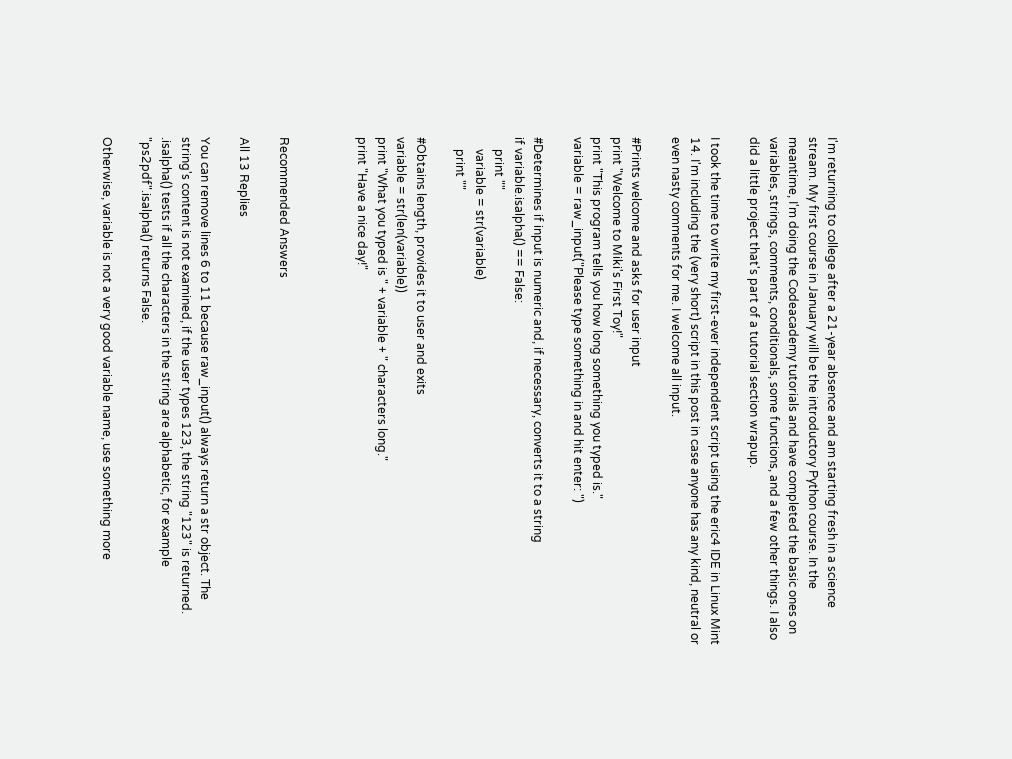I'm returning to college after a 21-year absence and am starting fresh in a science stream. My first course in January will be the introductory Python course. In the meantime, I'm doing the Codeacademy tutorials and have completed the basic ones on variables, strings, comments, conditionals, some functions, and a few other things. I also did a little project that's part of a tutorial section wrapup.

I took the time to write my first-ever independent script using the eric4 IDE in Linux Mint 14. I'm including the (very short) script in this post in case anyone has any kind, neutral or even nasty comments for me. I welcome all input.

#Prints welcome and asks for user input
print "Welcome to Miki's First Toy!"
print "This program tells you how long something you typed is."
variable = raw_input("Please type something in and hit enter: ")

#Determines if input is numeric and, if necessary, converts it to a string
if variable.isalpha() == False:
    print ""
    variable = str(variable)
    print ""

#Obtains length, provides it to user and exits
variable = str(len(variable))
print "What you typed is " + variable + " characters long."
print "Have a nice day!"



Recommended Answers

All 13 Replies

You can remove lines 6 to 11 because raw_input() always return a str object. The string's content is not examined, if the user types 123, the string "123" is returned. .isalpha() tests if all the characters in the string are alphabetic, for example "ps2pdf".isalpha() returns False.

Otherwise, variable is not a very good variable name, use something more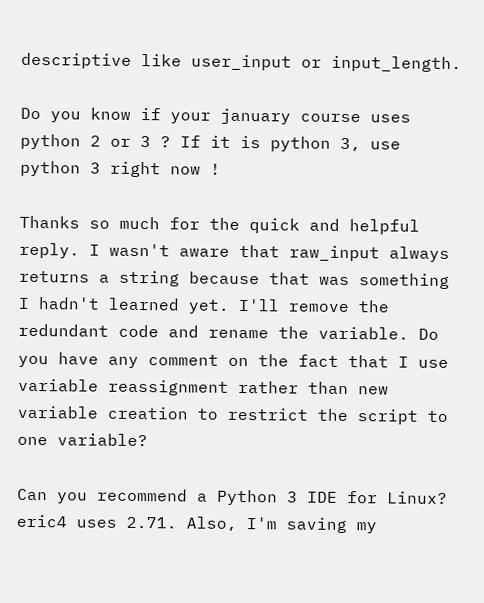descriptive like user_input or input_length.

Do you know if your january course uses python 2 or 3 ? If it is python 3, use python 3 right now !

Thanks so much for the quick and helpful reply. I wasn't aware that raw_input always returns a string because that was something I hadn't learned yet. I'll remove the redundant code and rename the variable. Do you have any comment on the fact that I use variable reassignment rather than new variable creation to restrict the script to one variable?

Can you recommend a Python 3 IDE for Linux? eric4 uses 2.71. Also, I'm saving my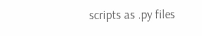scripts as .py files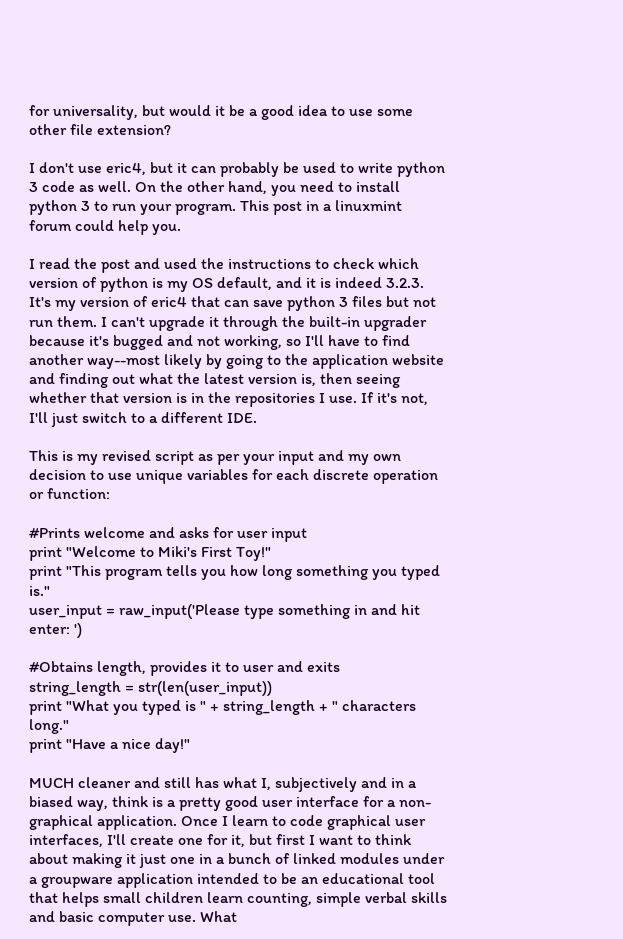for universality, but would it be a good idea to use some other file extension?

I don't use eric4, but it can probably be used to write python 3 code as well. On the other hand, you need to install python 3 to run your program. This post in a linuxmint forum could help you.

I read the post and used the instructions to check which version of python is my OS default, and it is indeed 3.2.3. It's my version of eric4 that can save python 3 files but not run them. I can't upgrade it through the built-in upgrader because it's bugged and not working, so I'll have to find another way--most likely by going to the application website and finding out what the latest version is, then seeing whether that version is in the repositories I use. If it's not, I'll just switch to a different IDE.

This is my revised script as per your input and my own decision to use unique variables for each discrete operation or function:

#Prints welcome and asks for user input
print "Welcome to Miki's First Toy!"
print "This program tells you how long something you typed is."
user_input = raw_input('Please type something in and hit enter: ')

#Obtains length, provides it to user and exits
string_length = str(len(user_input))
print "What you typed is " + string_length + " characters long."
print "Have a nice day!"

MUCH cleaner and still has what I, subjectively and in a biased way, think is a pretty good user interface for a non-graphical application. Once I learn to code graphical user interfaces, I'll create one for it, but first I want to think about making it just one in a bunch of linked modules under a groupware application intended to be an educational tool that helps small children learn counting, simple verbal skills and basic computer use. What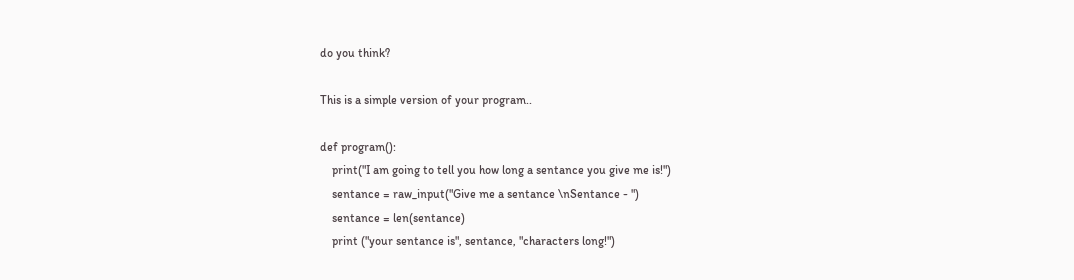do you think?

This is a simple version of your program..

def program():
    print("I am going to tell you how long a sentance you give me is!")
    sentance = raw_input("Give me a sentance \nSentance - ")
    sentance = len(sentance)
    print ("your sentance is", sentance, "characters long!")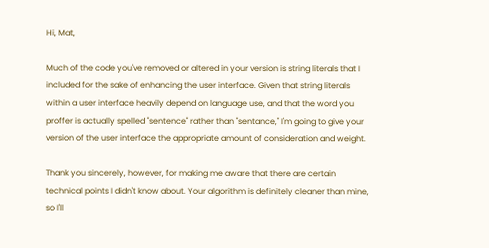Hi, Mat,

Much of the code you've removed or altered in your version is string literals that I included for the sake of enhancing the user interface. Given that string literals within a user interface heavily depend on language use, and that the word you proffer is actually spelled "sentence" rather than "sentance," I'm going to give your version of the user interface the appropriate amount of consideration and weight.

Thank you sincerely, however, for making me aware that there are certain technical points I didn't know about. Your algorithm is definitely cleaner than mine, so I'll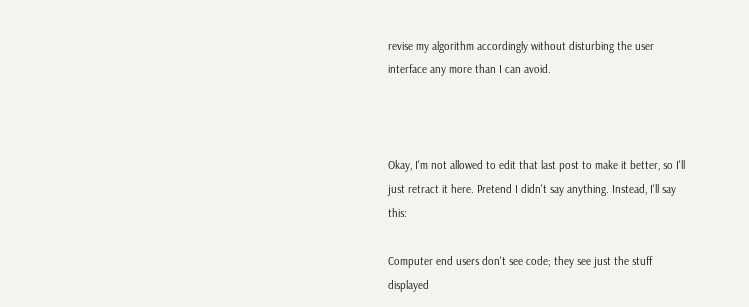revise my algorithm accordingly without disturbing the user interface any more than I can avoid.



Okay, I'm not allowed to edit that last post to make it better, so I'll just retract it here. Pretend I didn't say anything. Instead, I'll say this:

Computer end users don't see code; they see just the stuff displayed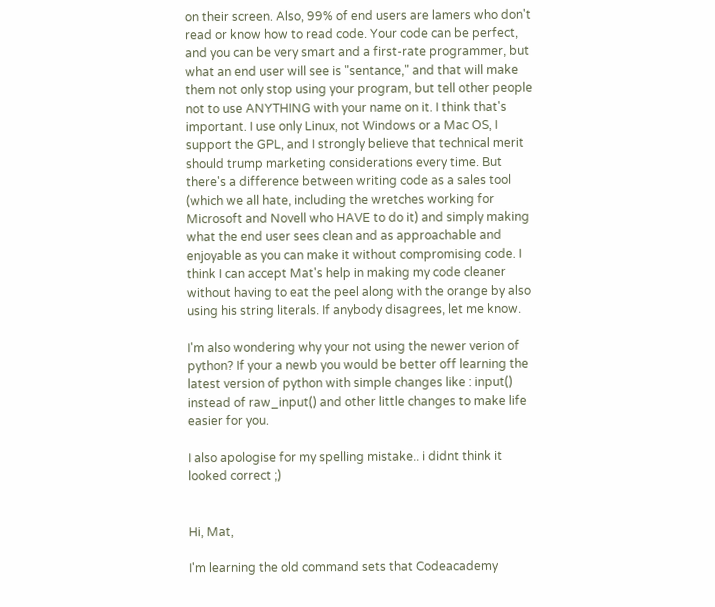on their screen. Also, 99% of end users are lamers who don't read or know how to read code. Your code can be perfect, and you can be very smart and a first-rate programmer, but what an end user will see is "sentance," and that will make them not only stop using your program, but tell other people not to use ANYTHING with your name on it. I think that's important. I use only Linux, not Windows or a Mac OS, I support the GPL, and I strongly believe that technical merit should trump marketing considerations every time. But there's a difference between writing code as a sales tool (which we all hate, including the wretches working for Microsoft and Novell who HAVE to do it) and simply making what the end user sees clean and as approachable and enjoyable as you can make it without compromising code. I think I can accept Mat's help in making my code cleaner without having to eat the peel along with the orange by also using his string literals. If anybody disagrees, let me know.

I'm also wondering why your not using the newer verion of python? If your a newb you would be better off learning the latest version of python with simple changes like : input() instead of raw_input() and other little changes to make life easier for you.

I also apologise for my spelling mistake.. i didnt think it looked correct ;)


Hi, Mat,

I'm learning the old command sets that Codeacademy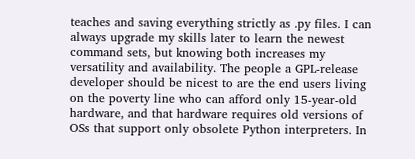teaches and saving everything strictly as .py files. I can always upgrade my skills later to learn the newest command sets, but knowing both increases my versatility and availability. The people a GPL-release developer should be nicest to are the end users living on the poverty line who can afford only 15-year-old hardware, and that hardware requires old versions of OSs that support only obsolete Python interpreters. In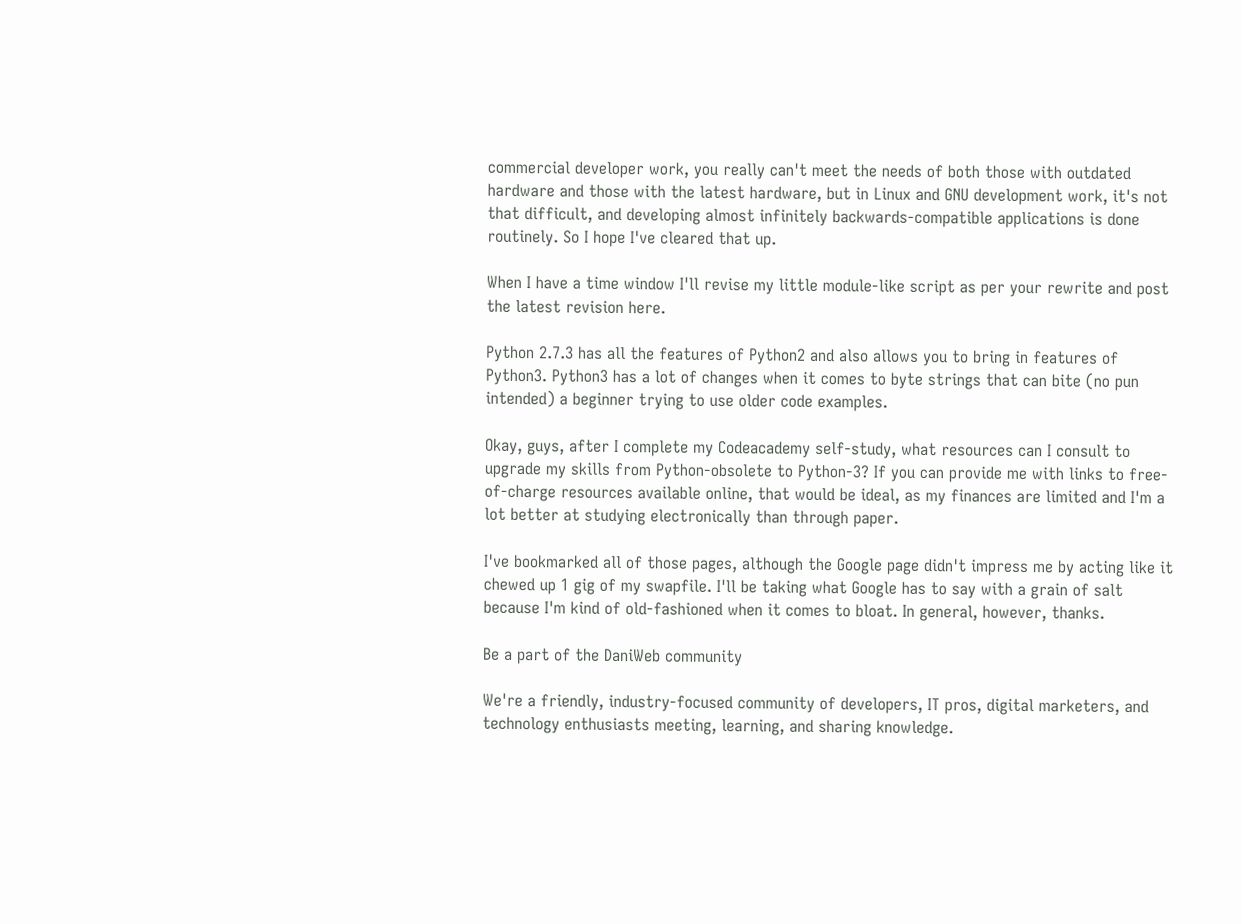commercial developer work, you really can't meet the needs of both those with outdated hardware and those with the latest hardware, but in Linux and GNU development work, it's not that difficult, and developing almost infinitely backwards-compatible applications is done routinely. So I hope I've cleared that up.

When I have a time window I'll revise my little module-like script as per your rewrite and post the latest revision here.

Python 2.7.3 has all the features of Python2 and also allows you to bring in features of Python3. Python3 has a lot of changes when it comes to byte strings that can bite (no pun intended) a beginner trying to use older code examples.

Okay, guys, after I complete my Codeacademy self-study, what resources can I consult to upgrade my skills from Python-obsolete to Python-3? If you can provide me with links to free-of-charge resources available online, that would be ideal, as my finances are limited and I'm a lot better at studying electronically than through paper.

I've bookmarked all of those pages, although the Google page didn't impress me by acting like it chewed up 1 gig of my swapfile. I'll be taking what Google has to say with a grain of salt because I'm kind of old-fashioned when it comes to bloat. In general, however, thanks.

Be a part of the DaniWeb community

We're a friendly, industry-focused community of developers, IT pros, digital marketers, and technology enthusiasts meeting, learning, and sharing knowledge.